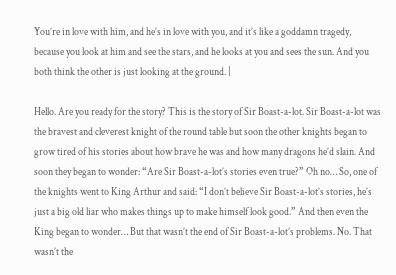You’re in love with him, and he’s in love with you, and it’s like a goddamn tragedy, because you look at him and see the stars, and he looks at you and sees the sun. And you both think the other is just looking at the ground. |

Hello. Are you ready for the story? This is the story of Sir Boast-a-lot. Sir Boast-a-lot was the bravest and cleverest knight of the round table but soon the other knights began to grow tired of his stories about how brave he was and how many dragons he’d slain. And soon they began to wonder: “Are Sir Boast-a-lot’s stories even true?” Oh no… So, one of the knights went to King Arthur and said: “I don’t believe Sir Boast-a-lot’s stories, he’s just a big old liar who makes things up to make himself look good.” And then even the King began to wonder… But that wasn’t the end of Sir Boast-a-lot’s problems. No. That wasn’t the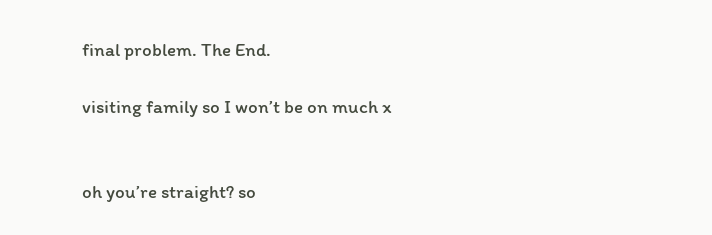final problem. The End.

visiting family so I won’t be on much x


oh you’re straight? so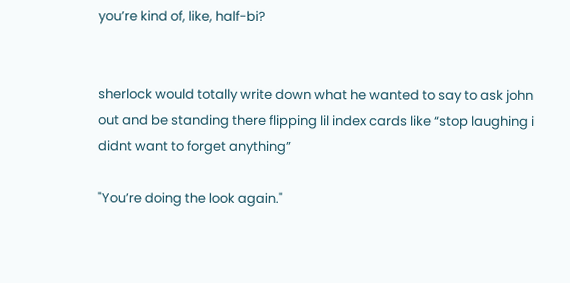you’re kind of, like, half-bi?


sherlock would totally write down what he wanted to say to ask john out and be standing there flipping lil index cards like “stop laughing i didnt want to forget anything”

"You’re doing the look again."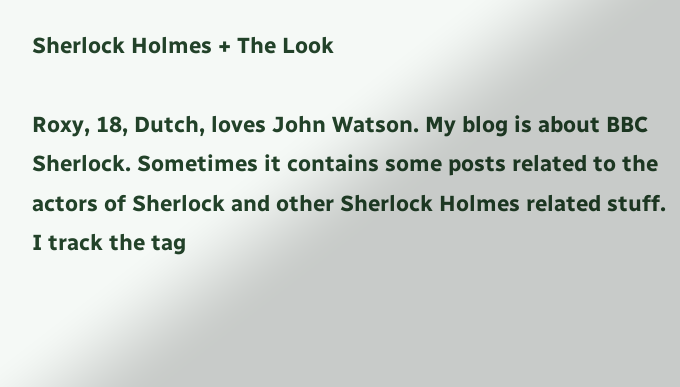Sherlock Holmes + The Look

Roxy, 18, Dutch, loves John Watson. My blog is about BBC Sherlock. Sometimes it contains some posts related to the actors of Sherlock and other Sherlock Holmes related stuff. I track the tag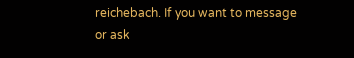reichebach. If you want to message or ask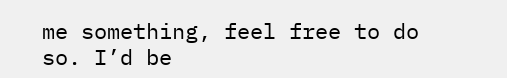me something, feel free to do so. I’d be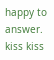happy to answer.
kiss kiss